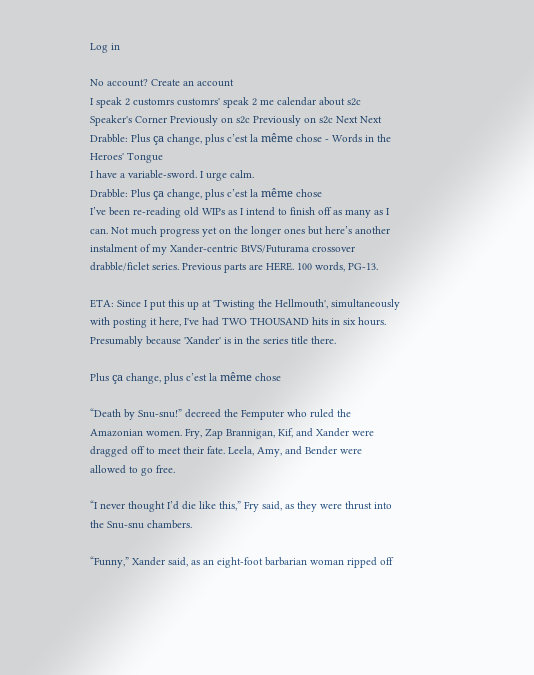Log in

No account? Create an account
I speak 2 customrs customrs' speak 2 me calendar about s2c Speaker's Corner Previously on s2c Previously on s2c Next Next
Drabble: Plus ça change, plus c’est la même chose - Words in the Heroes' Tongue
I have a variable-sword. I urge calm.
Drabble: Plus ça change, plus c’est la même chose
I’ve been re-reading old WIPs as I intend to finish off as many as I can. Not much progress yet on the longer ones but here’s another instalment of my Xander-centric BtVS/Futurama crossover drabble/ficlet series. Previous parts are HERE. 100 words, PG-13.

ETA: Since I put this up at 'Twisting the Hellmouth', simultaneously with posting it here, I've had TWO THOUSAND hits in six hours. Presumably because 'Xander' is in the series title there.

Plus ça change, plus c’est la même chose

“Death by Snu-snu!” decreed the Femputer who ruled the Amazonian women. Fry, Zap Brannigan, Kif, and Xander were dragged off to meet their fate. Leela, Amy, and Bender were allowed to go free.

“I never thought I’d die like this,” Fry said, as they were thrust into the Snu-snu chambers.

“Funny,” Xander said, as an eight-foot barbarian woman ripped off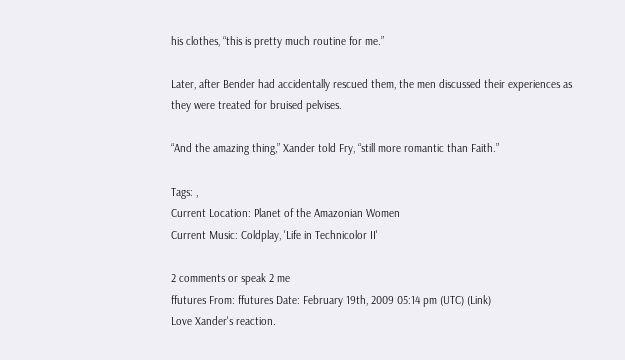his clothes, “this is pretty much routine for me.”

Later, after Bender had accidentally rescued them, the men discussed their experiences as they were treated for bruised pelvises.

“And the amazing thing,” Xander told Fry, “still more romantic than Faith.”

Tags: ,
Current Location: Planet of the Amazonian Women
Current Music: Coldplay, 'Life in Technicolor II'

2 comments or speak 2 me
ffutures From: ffutures Date: February 19th, 2009 05:14 pm (UTC) (Link)
Love Xander's reaction.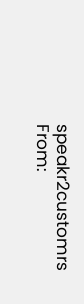speakr2customrs From: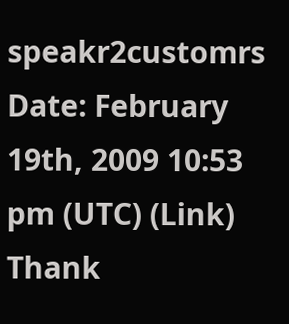speakr2customrs Date: February 19th, 2009 10:53 pm (UTC) (Link)
Thank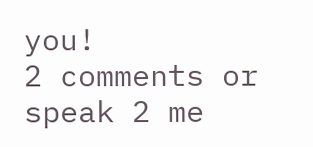you!
2 comments or speak 2 me